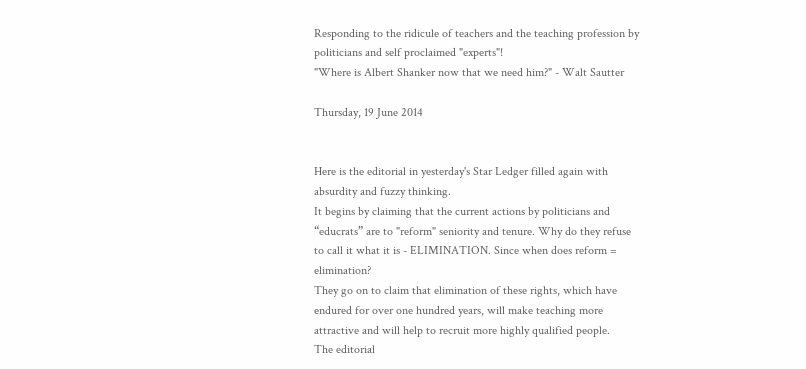Responding to the ridicule of teachers and the teaching profession by politicians and self proclaimed "experts"!
"Where is Albert Shanker now that we need him?" - Walt Sautter

Thursday, 19 June 2014


Here is the editorial in yesterday's Star Ledger filled again with absurdity and fuzzy thinking.
It begins by claiming that the current actions by politicians and “educrats” are to "reform" seniority and tenure. Why do they refuse to call it what it is - ELIMINATION. Since when does reform = elimination?
They go on to claim that elimination of these rights, which have endured for over one hundred years, will make teaching more attractive and will help to recruit more highly qualified people.
The editorial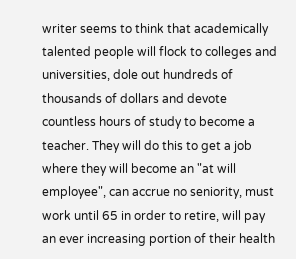writer seems to think that academically talented people will flock to colleges and universities, dole out hundreds of thousands of dollars and devote countless hours of study to become a teacher. They will do this to get a job where they will become an "at will employee", can accrue no seniority, must work until 65 in order to retire, will pay an ever increasing portion of their health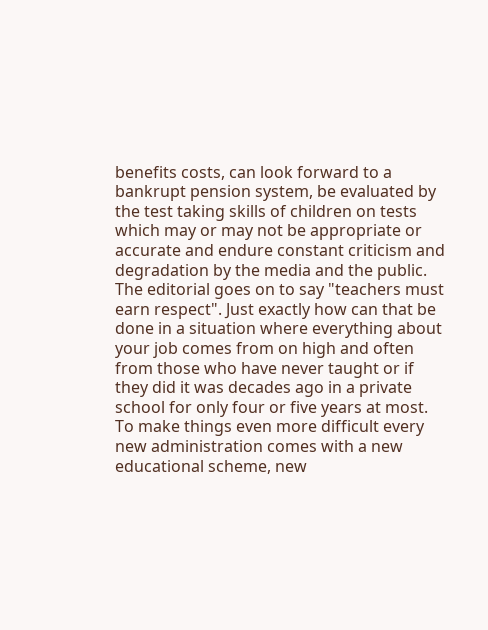benefits costs, can look forward to a bankrupt pension system, be evaluated by the test taking skills of children on tests which may or may not be appropriate or accurate and endure constant criticism and degradation by the media and the public.
The editorial goes on to say "teachers must earn respect". Just exactly how can that be done in a situation where everything about your job comes from on high and often from those who have never taught or if they did it was decades ago in a private school for only four or five years at most. To make things even more difficult every new administration comes with a new educational scheme, new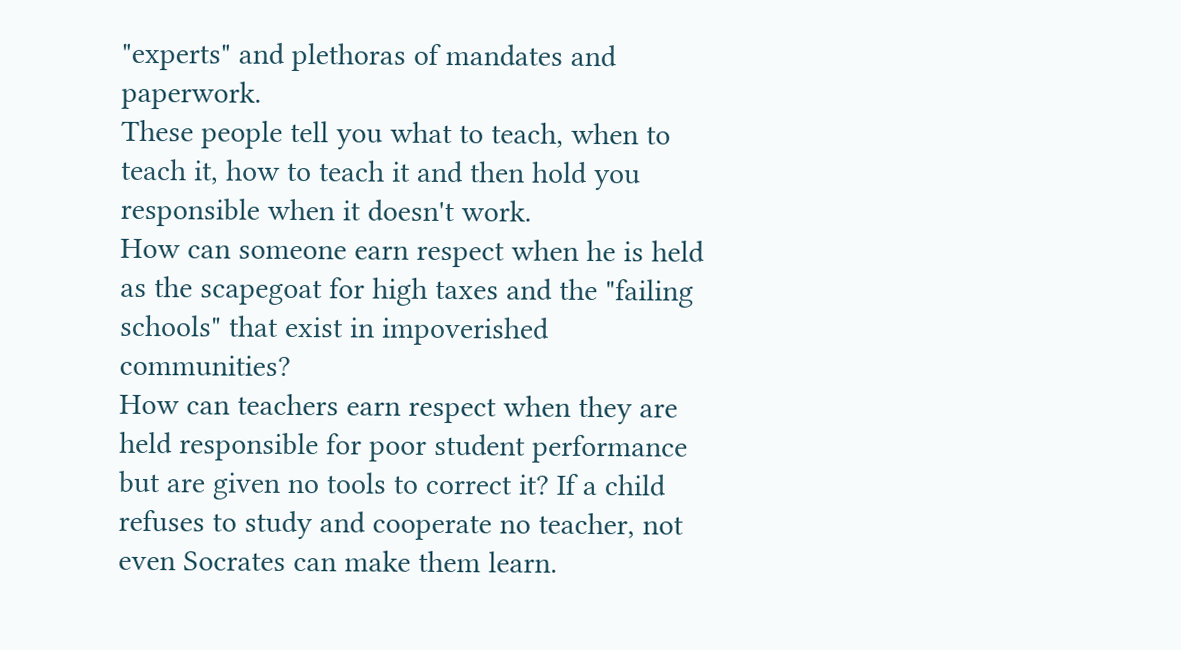"experts" and plethoras of mandates and paperwork.
These people tell you what to teach, when to teach it, how to teach it and then hold you responsible when it doesn't work.
How can someone earn respect when he is held as the scapegoat for high taxes and the "failing schools" that exist in impoverished communities?
How can teachers earn respect when they are held responsible for poor student performance but are given no tools to correct it? If a child refuses to study and cooperate no teacher, not even Socrates can make them learn.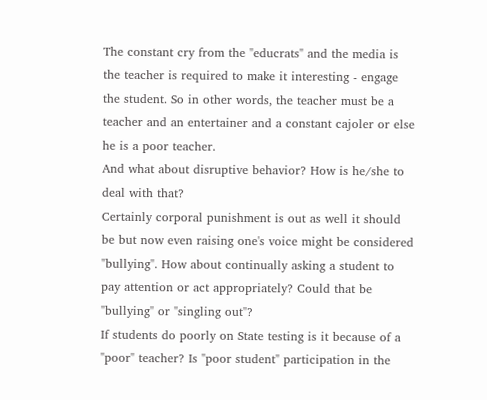The constant cry from the "educrats" and the media is the teacher is required to make it interesting - engage the student. So in other words, the teacher must be a teacher and an entertainer and a constant cajoler or else he is a poor teacher.
And what about disruptive behavior? How is he/she to deal with that?
Certainly corporal punishment is out as well it should be but now even raising one's voice might be considered "bullying". How about continually asking a student to pay attention or act appropriately? Could that be "bullying" or "singling out"?
If students do poorly on State testing is it because of a "poor" teacher? Is "poor student" participation in the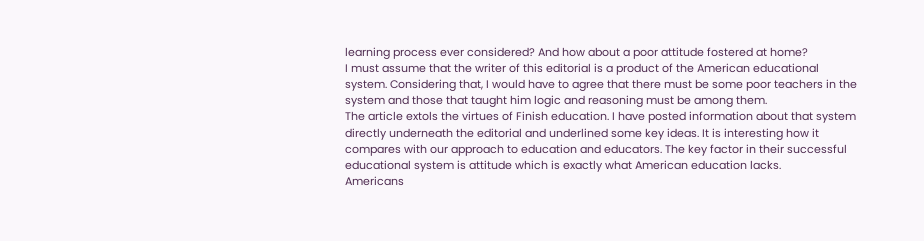learning process ever considered? And how about a poor attitude fostered at home?
I must assume that the writer of this editorial is a product of the American educational system. Considering that, I would have to agree that there must be some poor teachers in the system and those that taught him logic and reasoning must be among them.
The article extols the virtues of Finish education. I have posted information about that system directly underneath the editorial and underlined some key ideas. It is interesting how it compares with our approach to education and educators. The key factor in their successful educational system is attitude which is exactly what American education lacks.
Americans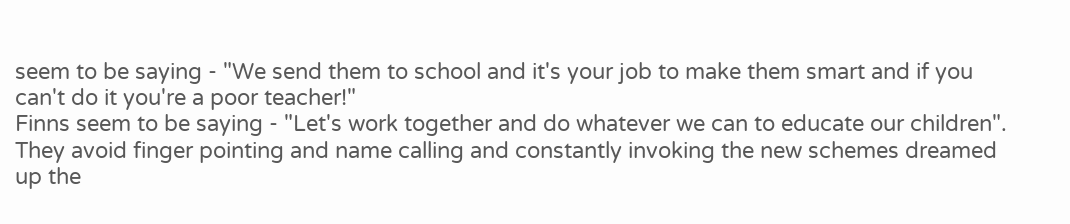seem to be saying - "We send them to school and it's your job to make them smart and if you can't do it you're a poor teacher!"
Finns seem to be saying - "Let's work together and do whatever we can to educate our children". They avoid finger pointing and name calling and constantly invoking the new schemes dreamed up the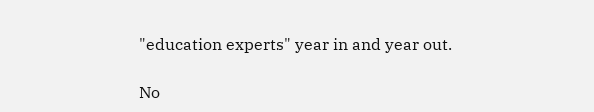"education experts" year in and year out.

No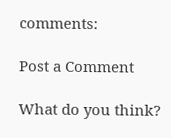comments:

Post a Comment

What do you think?